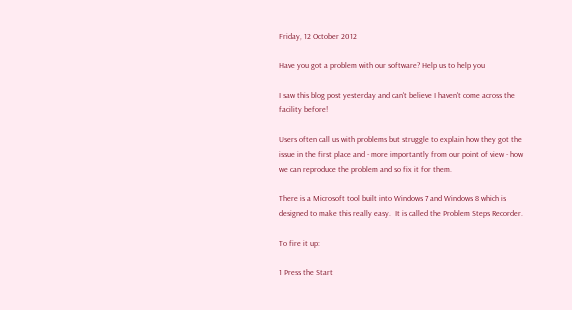Friday, 12 October 2012

Have you got a problem with our software? Help us to help you

I saw this blog post yesterday and can't believe I haven't come across the facility before!

Users often call us with problems but struggle to explain how they got the issue in the first place and - more importantly from our point of view - how we can reproduce the problem and so fix it for them.

There is a Microsoft tool built into Windows 7 and Windows 8 which is designed to make this really easy.  It is called the Problem Steps Recorder.

To fire it up:

1 Press the Start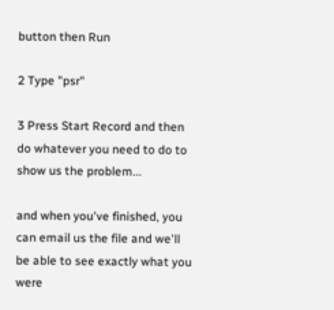button then Run

2 Type "psr"

3 Press Start Record and then do whatever you need to do to show us the problem...

and when you've finished, you can email us the file and we'll be able to see exactly what you were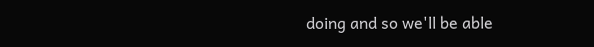doing and so we'll be able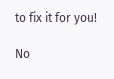to fix it for you!

No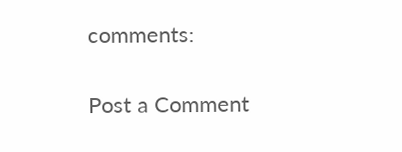comments:

Post a Comment